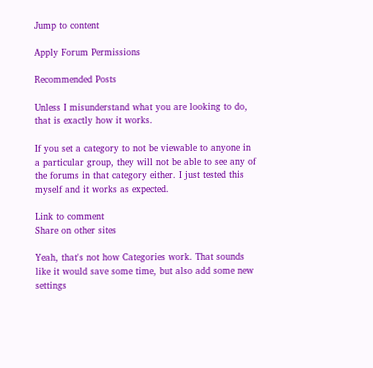Jump to content

Apply Forum Permissions

Recommended Posts

Unless I misunderstand what you are looking to do, that is exactly how it works.

If you set a category to not be viewable to anyone in a particular group, they will not be able to see any of the forums in that category either. I just tested this myself and it works as expected.

Link to comment
Share on other sites

Yeah, that's not how Categories work. That sounds like it would save some time, but also add some new settings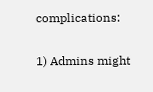complications:

1) Admins might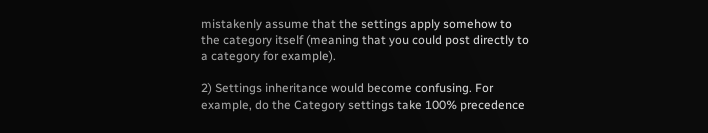mistakenly assume that the settings apply somehow to the category itself (meaning that you could post directly to a category for example).

2) Settings inheritance would become confusing. For example, do the Category settings take 100% precedence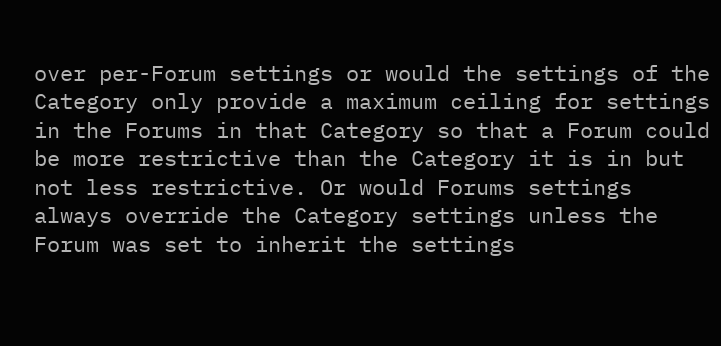over per-Forum settings or would the settings of the Category only provide a maximum ceiling for settings in the Forums in that Category so that a Forum could be more restrictive than the Category it is in but not less restrictive. Or would Forums settings always override the Category settings unless the Forum was set to inherit the settings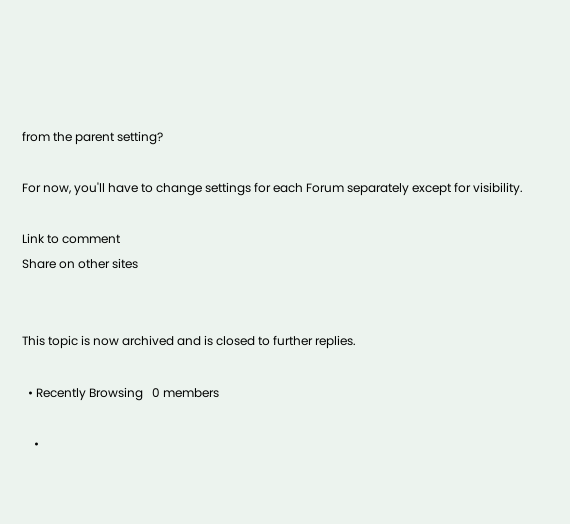from the parent setting?

For now, you'll have to change settings for each Forum separately except for visibility.

Link to comment
Share on other sites


This topic is now archived and is closed to further replies.

  • Recently Browsing   0 members

    •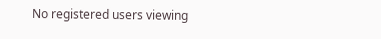No registered users viewing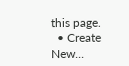this page.
  • Create New...